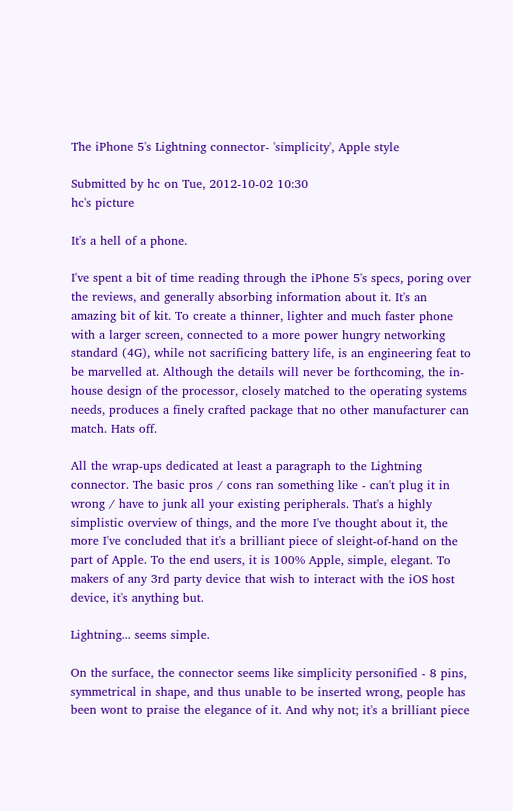The iPhone 5's Lightning connector- 'simplicity', Apple style

Submitted by hc on Tue, 2012-10-02 10:30
hc's picture

It's a hell of a phone.

I've spent a bit of time reading through the iPhone 5's specs, poring over the reviews, and generally absorbing information about it. It's an amazing bit of kit. To create a thinner, lighter and much faster phone with a larger screen, connected to a more power hungry networking standard (4G), while not sacrificing battery life, is an engineering feat to be marvelled at. Although the details will never be forthcoming, the in-house design of the processor, closely matched to the operating systems needs, produces a finely crafted package that no other manufacturer can match. Hats off.

All the wrap-ups dedicated at least a paragraph to the Lightning connector. The basic pros / cons ran something like - can't plug it in wrong / have to junk all your existing peripherals. That's a highly simplistic overview of things, and the more I've thought about it, the more I've concluded that it's a brilliant piece of sleight-of-hand on the part of Apple. To the end users, it is 100% Apple, simple, elegant. To makers of any 3rd party device that wish to interact with the iOS host device, it's anything but.

Lightning... seems simple.

On the surface, the connector seems like simplicity personified - 8 pins, symmetrical in shape, and thus unable to be inserted wrong, people has been wont to praise the elegance of it. And why not; it's a brilliant piece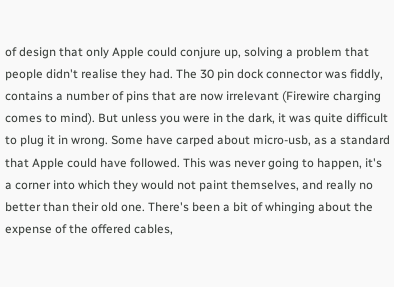of design that only Apple could conjure up, solving a problem that people didn't realise they had. The 30 pin dock connector was fiddly, contains a number of pins that are now irrelevant (Firewire charging comes to mind). But unless you were in the dark, it was quite difficult to plug it in wrong. Some have carped about micro-usb, as a standard that Apple could have followed. This was never going to happen, it's a corner into which they would not paint themselves, and really no better than their old one. There's been a bit of whinging about the expense of the offered cables,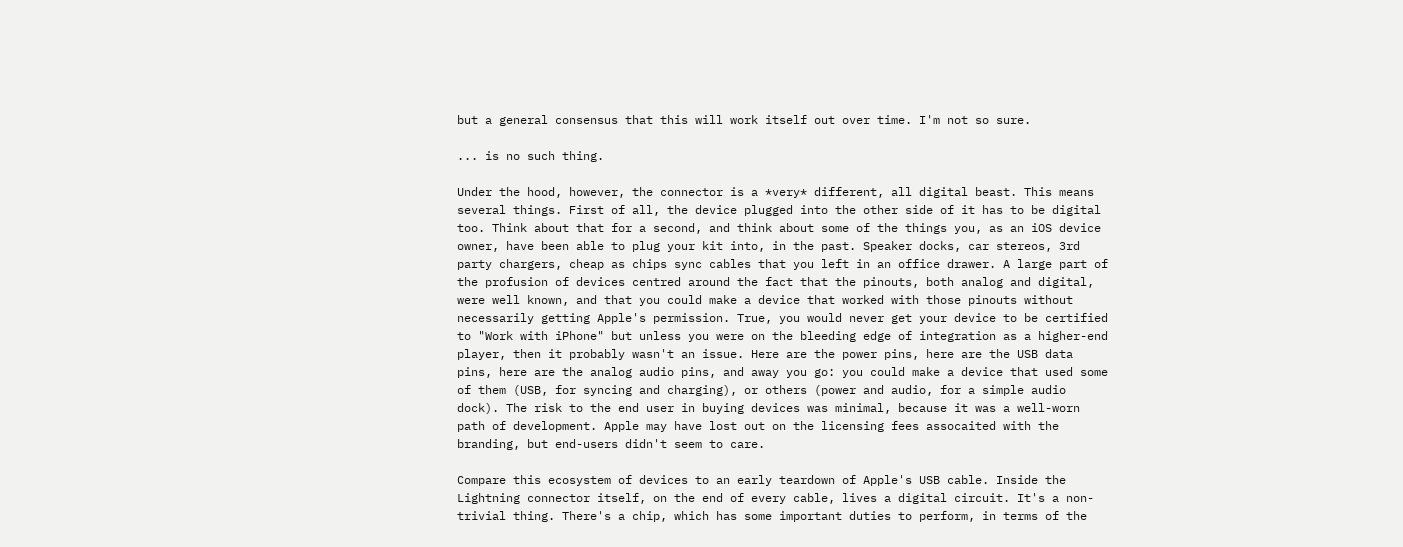but a general consensus that this will work itself out over time. I'm not so sure.

... is no such thing.

Under the hood, however, the connector is a *very* different, all digital beast. This means several things. First of all, the device plugged into the other side of it has to be digital too. Think about that for a second, and think about some of the things you, as an iOS device owner, have been able to plug your kit into, in the past. Speaker docks, car stereos, 3rd party chargers, cheap as chips sync cables that you left in an office drawer. A large part of the profusion of devices centred around the fact that the pinouts, both analog and digital, were well known, and that you could make a device that worked with those pinouts without necessarily getting Apple's permission. True, you would never get your device to be certified to "Work with iPhone" but unless you were on the bleeding edge of integration as a higher-end player, then it probably wasn't an issue. Here are the power pins, here are the USB data pins, here are the analog audio pins, and away you go: you could make a device that used some of them (USB, for syncing and charging), or others (power and audio, for a simple audio dock). The risk to the end user in buying devices was minimal, because it was a well-worn path of development. Apple may have lost out on the licensing fees assocaited with the branding, but end-users didn't seem to care.

Compare this ecosystem of devices to an early teardown of Apple's USB cable. Inside the Lightning connector itself, on the end of every cable, lives a digital circuit. It's a non-trivial thing. There's a chip, which has some important duties to perform, in terms of the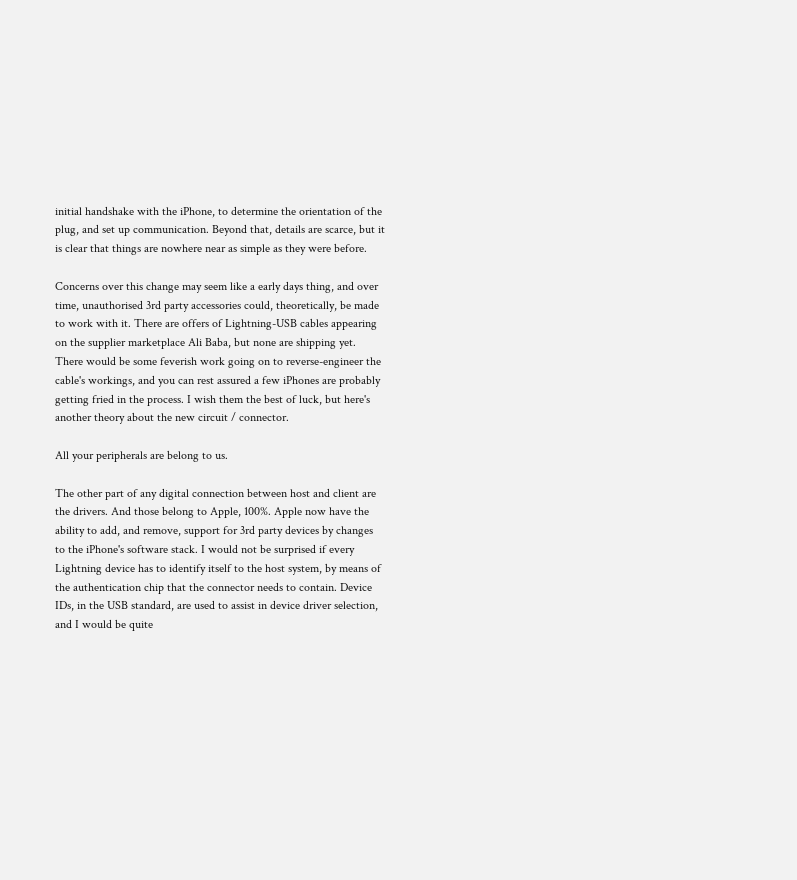initial handshake with the iPhone, to determine the orientation of the plug, and set up communication. Beyond that, details are scarce, but it is clear that things are nowhere near as simple as they were before.

Concerns over this change may seem like a early days thing, and over time, unauthorised 3rd party accessories could, theoretically, be made to work with it. There are offers of Lightning-USB cables appearing on the supplier marketplace Ali Baba, but none are shipping yet. There would be some feverish work going on to reverse-engineer the cable's workings, and you can rest assured a few iPhones are probably getting fried in the process. I wish them the best of luck, but here's another theory about the new circuit / connector.

All your peripherals are belong to us.

The other part of any digital connection between host and client are the drivers. And those belong to Apple, 100%. Apple now have the ability to add, and remove, support for 3rd party devices by changes to the iPhone's software stack. I would not be surprised if every Lightning device has to identify itself to the host system, by means of the authentication chip that the connector needs to contain. Device IDs, in the USB standard, are used to assist in device driver selection, and I would be quite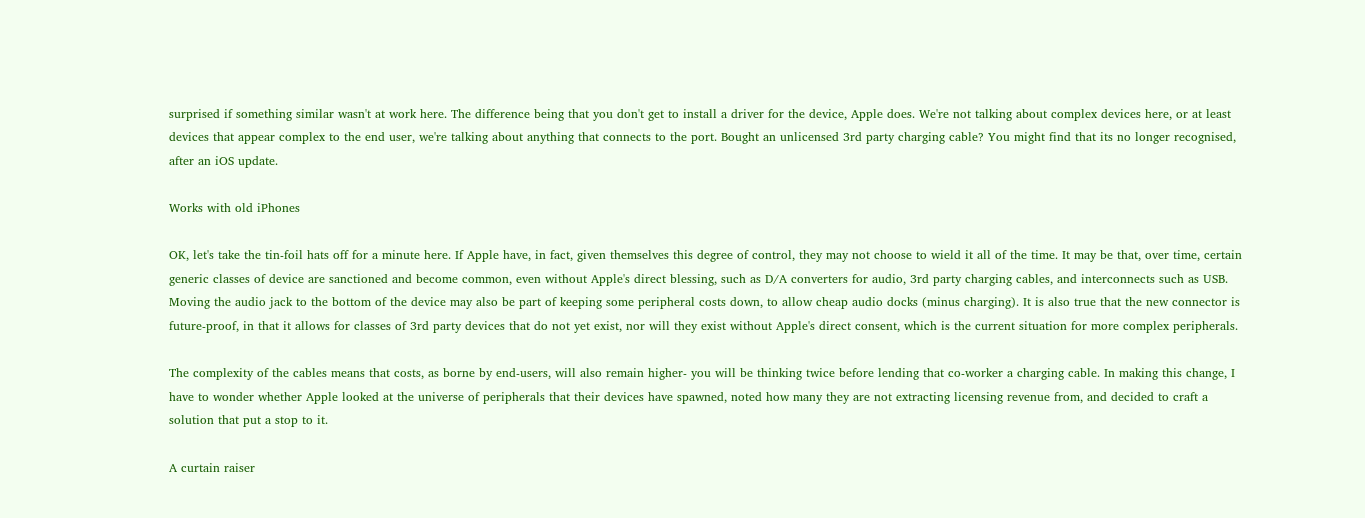surprised if something similar wasn't at work here. The difference being that you don't get to install a driver for the device, Apple does. We're not talking about complex devices here, or at least devices that appear complex to the end user, we're talking about anything that connects to the port. Bought an unlicensed 3rd party charging cable? You might find that its no longer recognised, after an iOS update.

Works with old iPhones

OK, let's take the tin-foil hats off for a minute here. If Apple have, in fact, given themselves this degree of control, they may not choose to wield it all of the time. It may be that, over time, certain generic classes of device are sanctioned and become common, even without Apple's direct blessing, such as D/A converters for audio, 3rd party charging cables, and interconnects such as USB. Moving the audio jack to the bottom of the device may also be part of keeping some peripheral costs down, to allow cheap audio docks (minus charging). It is also true that the new connector is future-proof, in that it allows for classes of 3rd party devices that do not yet exist, nor will they exist without Apple's direct consent, which is the current situation for more complex peripherals.

The complexity of the cables means that costs, as borne by end-users, will also remain higher- you will be thinking twice before lending that co-worker a charging cable. In making this change, I have to wonder whether Apple looked at the universe of peripherals that their devices have spawned, noted how many they are not extracting licensing revenue from, and decided to craft a solution that put a stop to it.

A curtain raiser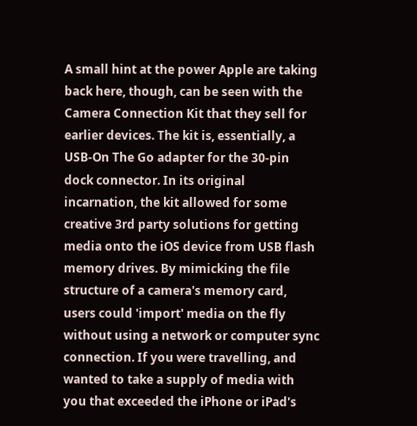A small hint at the power Apple are taking back here, though, can be seen with the Camera Connection Kit that they sell for earlier devices. The kit is, essentially, a USB-On The Go adapter for the 30-pin dock connector. In its original incarnation, the kit allowed for some creative 3rd party solutions for getting media onto the iOS device from USB flash memory drives. By mimicking the file structure of a camera's memory card, users could 'import' media on the fly without using a network or computer sync connection. If you were travelling, and wanted to take a supply of media with you that exceeded the iPhone or iPad's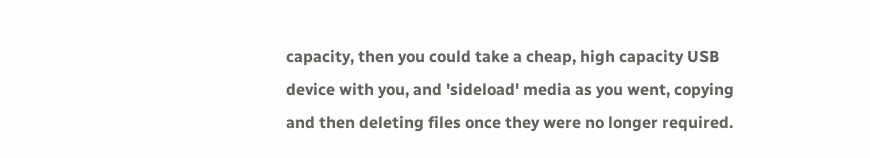capacity, then you could take a cheap, high capacity USB device with you, and 'sideload' media as you went, copying and then deleting files once they were no longer required.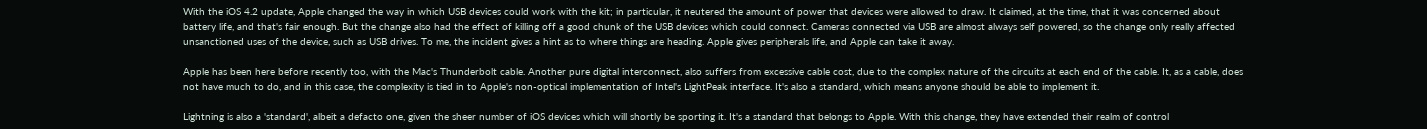With the iOS 4.2 update, Apple changed the way in which USB devices could work with the kit; in particular, it neutered the amount of power that devices were allowed to draw. It claimed, at the time, that it was concerned about battery life, and that's fair enough. But the change also had the effect of killing off a good chunk of the USB devices which could connect. Cameras connected via USB are almost always self powered, so the change only really affected unsanctioned uses of the device, such as USB drives. To me, the incident gives a hint as to where things are heading. Apple gives peripherals life, and Apple can take it away.

Apple has been here before recently too, with the Mac's Thunderbolt cable. Another pure digital interconnect, also suffers from excessive cable cost, due to the complex nature of the circuits at each end of the cable. It, as a cable, does not have much to do, and in this case, the complexity is tied in to Apple's non-optical implementation of Intel's LightPeak interface. It's also a standard, which means anyone should be able to implement it.

Lightning is also a 'standard', albeit a defacto one, given the sheer number of iOS devices which will shortly be sporting it. It's a standard that belongs to Apple. With this change, they have extended their realm of control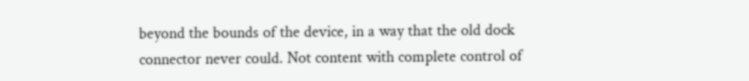beyond the bounds of the device, in a way that the old dock connector never could. Not content with complete control of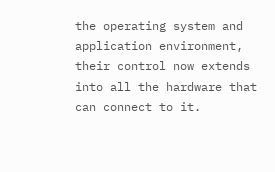the operating system and application environment, their control now extends into all the hardware that can connect to it.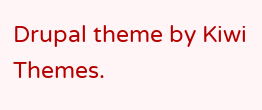Drupal theme by Kiwi Themes.